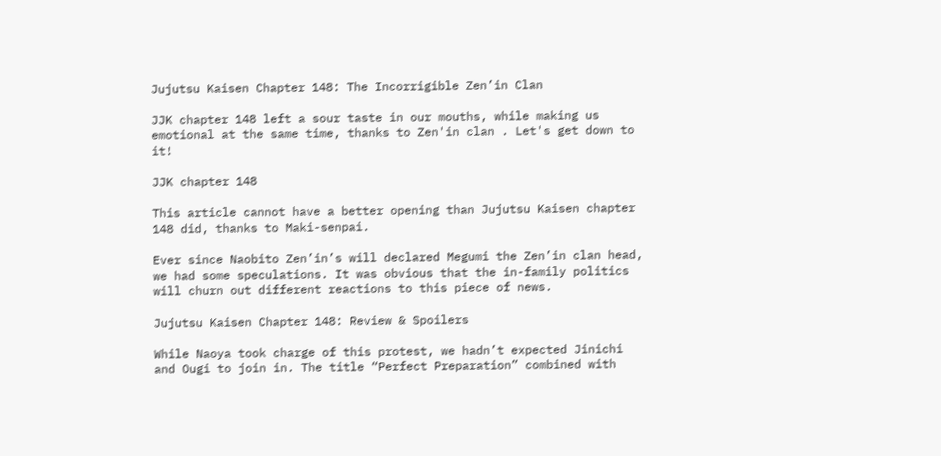Jujutsu Kaisen Chapter 148: The Incorrigible Zen’in Clan

JJK chapter 148 left a sour taste in our mouths, while making us emotional at the same time, thanks to Zen'in clan . Let's get down to it!

JJK chapter 148

This article cannot have a better opening than Jujutsu Kaisen chapter 148 did, thanks to Maki-senpai.

Ever since Naobito Zen’in’s will declared Megumi the Zen’in clan head, we had some speculations. It was obvious that the in-family politics will churn out different reactions to this piece of news.

Jujutsu Kaisen Chapter 148: Review & Spoilers

While Naoya took charge of this protest, we hadn’t expected Jinichi and Ougi to join in. The title “Perfect Preparation” combined with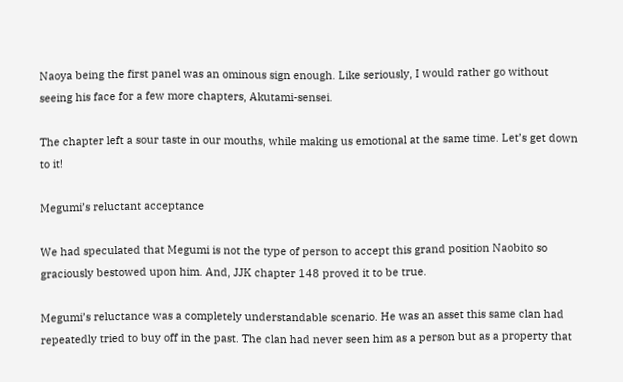Naoya being the first panel was an ominous sign enough. Like seriously, I would rather go without seeing his face for a few more chapters, Akutami-sensei.

The chapter left a sour taste in our mouths, while making us emotional at the same time. Let’s get down to it!

Megumi’s reluctant acceptance

We had speculated that Megumi is not the type of person to accept this grand position Naobito so graciously bestowed upon him. And, JJK chapter 148 proved it to be true.

Megumi’s reluctance was a completely understandable scenario. He was an asset this same clan had repeatedly tried to buy off in the past. The clan had never seen him as a person but as a property that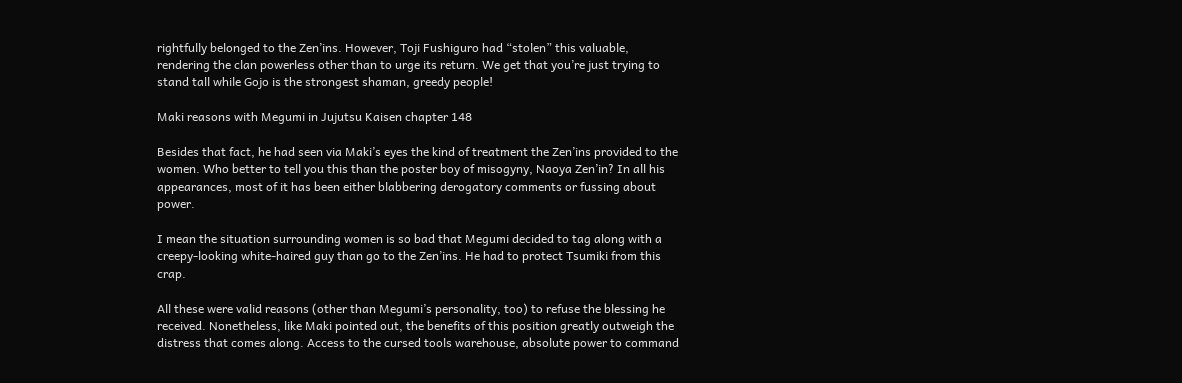rightfully belonged to the Zen’ins. However, Toji Fushiguro had “stolen” this valuable, rendering the clan powerless other than to urge its return. We get that you’re just trying to stand tall while Gojo is the strongest shaman, greedy people!

Maki reasons with Megumi in Jujutsu Kaisen chapter 148

Besides that fact, he had seen via Maki’s eyes the kind of treatment the Zen’ins provided to the women. Who better to tell you this than the poster boy of misogyny, Naoya Zen’in? In all his appearances, most of it has been either blabbering derogatory comments or fussing about power.

I mean the situation surrounding women is so bad that Megumi decided to tag along with a creepy-looking white-haired guy than go to the Zen’ins. He had to protect Tsumiki from this crap.

All these were valid reasons (other than Megumi’s personality, too) to refuse the blessing he received. Nonetheless, like Maki pointed out, the benefits of this position greatly outweigh the distress that comes along. Access to the cursed tools warehouse, absolute power to command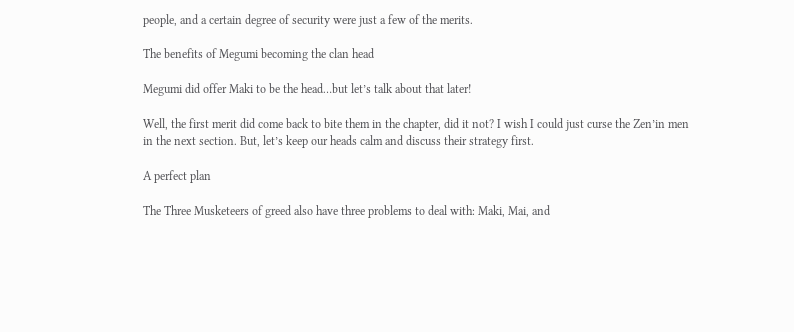people, and a certain degree of security were just a few of the merits.

The benefits of Megumi becoming the clan head

Megumi did offer Maki to be the head…but let’s talk about that later!

Well, the first merit did come back to bite them in the chapter, did it not? I wish I could just curse the Zen’in men in the next section. But, let’s keep our heads calm and discuss their strategy first.

A perfect plan

The Three Musketeers of greed also have three problems to deal with: Maki, Mai, and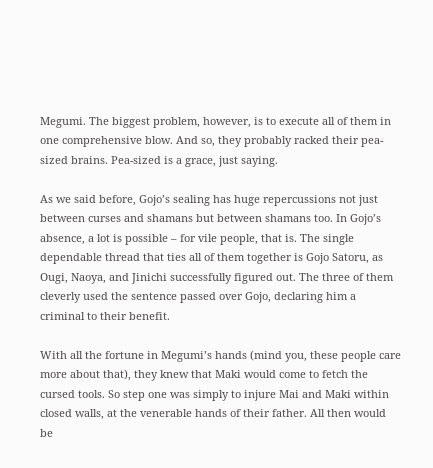Megumi. The biggest problem, however, is to execute all of them in one comprehensive blow. And so, they probably racked their pea-sized brains. Pea-sized is a grace, just saying.

As we said before, Gojo’s sealing has huge repercussions not just between curses and shamans but between shamans too. In Gojo’s absence, a lot is possible – for vile people, that is. The single dependable thread that ties all of them together is Gojo Satoru, as Ougi, Naoya, and Jinichi successfully figured out. The three of them cleverly used the sentence passed over Gojo, declaring him a criminal to their benefit.

With all the fortune in Megumi’s hands (mind you, these people care more about that), they knew that Maki would come to fetch the cursed tools. So step one was simply to injure Mai and Maki within closed walls, at the venerable hands of their father. All then would be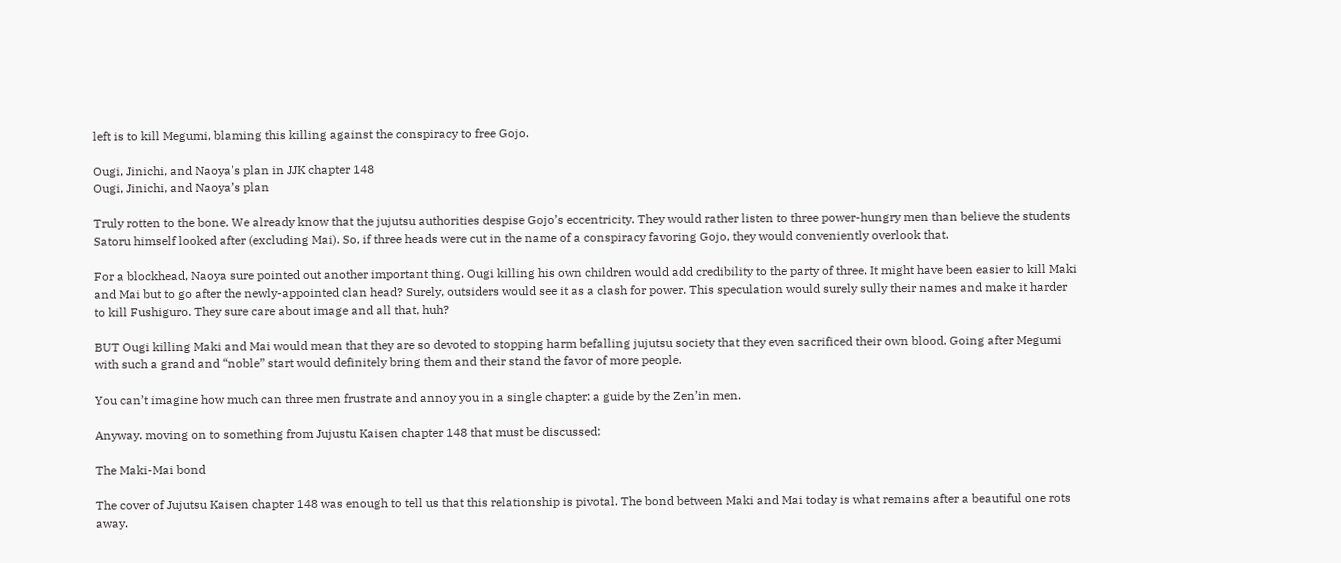left is to kill Megumi, blaming this killing against the conspiracy to free Gojo.

Ougi, Jinichi, and Naoya's plan in JJK chapter 148
Ougi, Jinichi, and Naoya’s plan

Truly rotten to the bone. We already know that the jujutsu authorities despise Gojo’s eccentricity. They would rather listen to three power-hungry men than believe the students Satoru himself looked after (excluding Mai). So, if three heads were cut in the name of a conspiracy favoring Gojo, they would conveniently overlook that.

For a blockhead, Naoya sure pointed out another important thing. Ougi killing his own children would add credibility to the party of three. It might have been easier to kill Maki and Mai but to go after the newly-appointed clan head? Surely, outsiders would see it as a clash for power. This speculation would surely sully their names and make it harder to kill Fushiguro. They sure care about image and all that, huh?

BUT Ougi killing Maki and Mai would mean that they are so devoted to stopping harm befalling jujutsu society that they even sacrificed their own blood. Going after Megumi with such a grand and “noble” start would definitely bring them and their stand the favor of more people.

You can’t imagine how much can three men frustrate and annoy you in a single chapter: a guide by the Zen’in men.

Anyway. moving on to something from Jujustu Kaisen chapter 148 that must be discussed:

The Maki-Mai bond

The cover of Jujutsu Kaisen chapter 148 was enough to tell us that this relationship is pivotal. The bond between Maki and Mai today is what remains after a beautiful one rots away.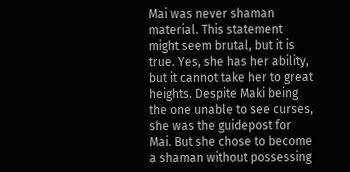Mai was never shaman material. This statement might seem brutal, but it is true. Yes, she has her ability, but it cannot take her to great heights. Despite Maki being the one unable to see curses, she was the guidepost for Mai. But she chose to become a shaman without possessing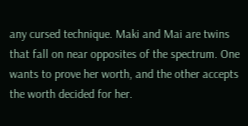any cursed technique. Maki and Mai are twins that fall on near opposites of the spectrum. One wants to prove her worth, and the other accepts the worth decided for her.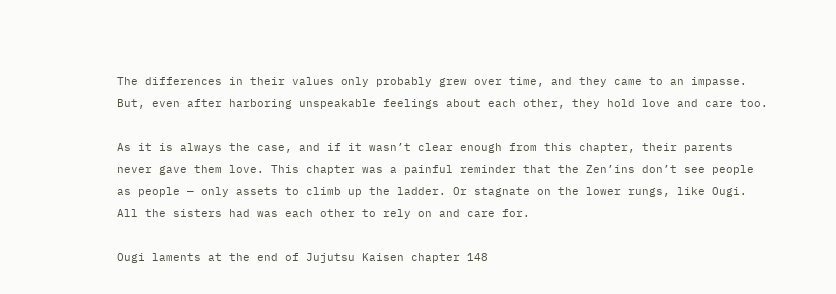The differences in their values only probably grew over time, and they came to an impasse. But, even after harboring unspeakable feelings about each other, they hold love and care too.

As it is always the case, and if it wasn’t clear enough from this chapter, their parents never gave them love. This chapter was a painful reminder that the Zen’ins don’t see people as people — only assets to climb up the ladder. Or stagnate on the lower rungs, like Ougi. All the sisters had was each other to rely on and care for.

Ougi laments at the end of Jujutsu Kaisen chapter 148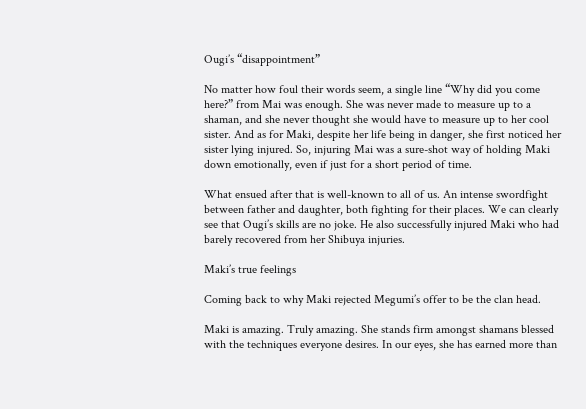Ougi’s “disappointment”

No matter how foul their words seem, a single line “Why did you come here?” from Mai was enough. She was never made to measure up to a shaman, and she never thought she would have to measure up to her cool sister. And as for Maki, despite her life being in danger, she first noticed her sister lying injured. So, injuring Mai was a sure-shot way of holding Maki down emotionally, even if just for a short period of time.

What ensued after that is well-known to all of us. An intense swordfight between father and daughter, both fighting for their places. We can clearly see that Ougi’s skills are no joke. He also successfully injured Maki who had barely recovered from her Shibuya injuries.

Maki’s true feelings

Coming back to why Maki rejected Megumi’s offer to be the clan head.

Maki is amazing. Truly amazing. She stands firm amongst shamans blessed with the techniques everyone desires. In our eyes, she has earned more than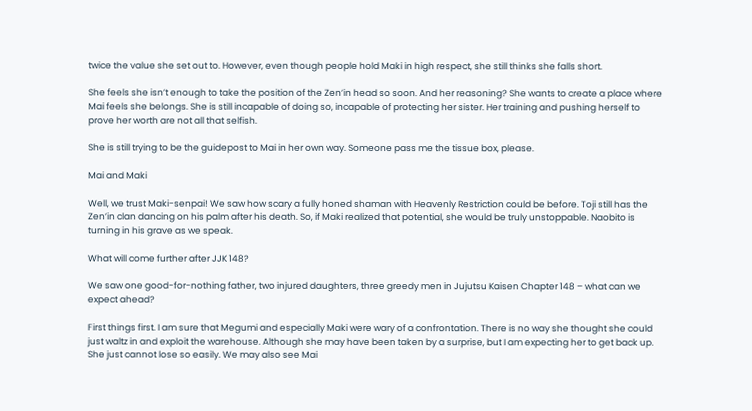twice the value she set out to. However, even though people hold Maki in high respect, she still thinks she falls short.

She feels she isn’t enough to take the position of the Zen’in head so soon. And her reasoning? She wants to create a place where Mai feels she belongs. She is still incapable of doing so, incapable of protecting her sister. Her training and pushing herself to prove her worth are not all that selfish.

She is still trying to be the guidepost to Mai in her own way. Someone pass me the tissue box, please.

Mai and Maki

Well, we trust Maki-senpai! We saw how scary a fully honed shaman with Heavenly Restriction could be before. Toji still has the Zen’in clan dancing on his palm after his death. So, if Maki realized that potential, she would be truly unstoppable. Naobito is turning in his grave as we speak.

What will come further after JJK 148?

We saw one good-for-nothing father, two injured daughters, three greedy men in Jujutsu Kaisen Chapter 148 – what can we expect ahead?

First things first. I am sure that Megumi and especially Maki were wary of a confrontation. There is no way she thought she could just waltz in and exploit the warehouse. Although she may have been taken by a surprise, but I am expecting her to get back up. She just cannot lose so easily. We may also see Mai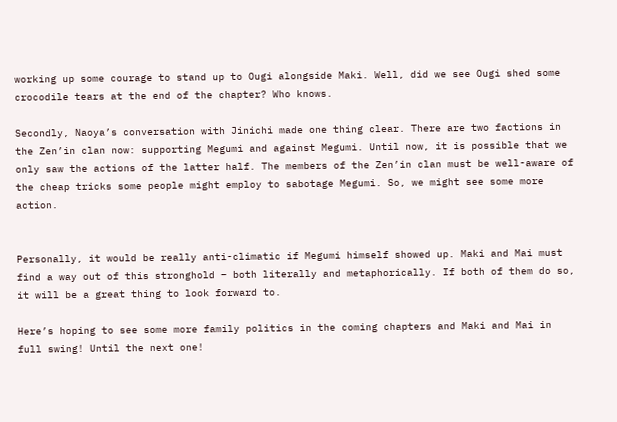working up some courage to stand up to Ougi alongside Maki. Well, did we see Ougi shed some crocodile tears at the end of the chapter? Who knows.

Secondly, Naoya’s conversation with Jinichi made one thing clear. There are two factions in the Zen’in clan now: supporting Megumi and against Megumi. Until now, it is possible that we only saw the actions of the latter half. The members of the Zen’in clan must be well-aware of the cheap tricks some people might employ to sabotage Megumi. So, we might see some more action.


Personally, it would be really anti-climatic if Megumi himself showed up. Maki and Mai must find a way out of this stronghold – both literally and metaphorically. If both of them do so, it will be a great thing to look forward to.

Here’s hoping to see some more family politics in the coming chapters and Maki and Mai in full swing! Until the next one!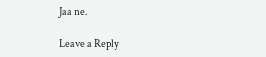Jaa ne.

Leave a Reply